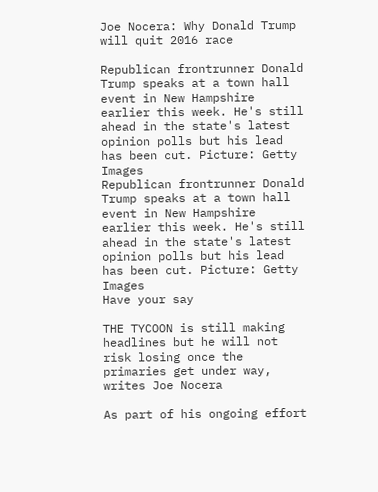Joe Nocera: Why Donald Trump will quit 2016 race

Republican frontrunner Donald Trump speaks at a town hall event in New Hampshire earlier this week. He's still ahead in the state's latest opinion polls but his lead has been cut. Picture: Getty Images
Republican frontrunner Donald Trump speaks at a town hall event in New Hampshire earlier this week. He's still ahead in the state's latest opinion polls but his lead has been cut. Picture: Getty Images
Have your say

THE TYCOON is still making headlines but he will not risk losing once the primaries get under way, writes Joe Nocera

As part of his ongoing effort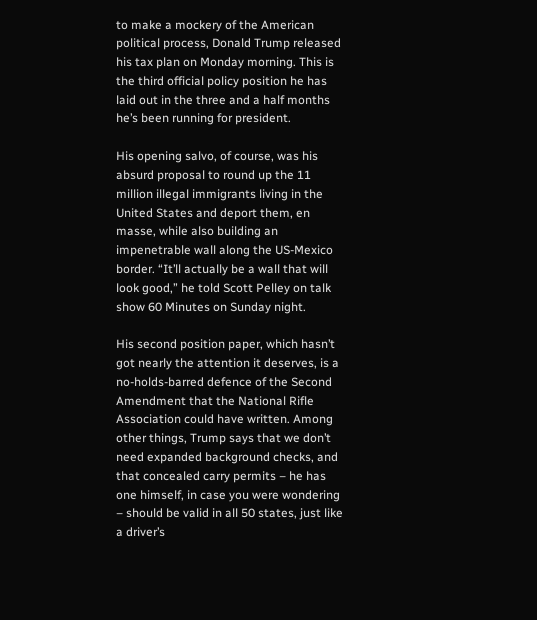to make a mockery of the American political process, Donald Trump released his tax plan on Monday morning. This is the third official policy position he has laid out in the three and a half months he’s been running for president.

His opening salvo, of course, was his absurd proposal to round up the 11 million illegal immigrants living in the United States and deport them, en masse, while also building an impenetrable wall along the US-Mexico border. “It’ll actually be a wall that will look good,” he told Scott Pelley on talk show 60 Minutes on Sunday night.

His second position paper, which hasn’t got nearly the attention it deserves, is a no-holds-barred defence of the Second Amendment that the National Rifle Association could have written. Among other things, Trump says that we don’t need expanded background checks, and that concealed carry permits – he has one himself, in case you were wondering – should be valid in all 50 states, just like a driver’s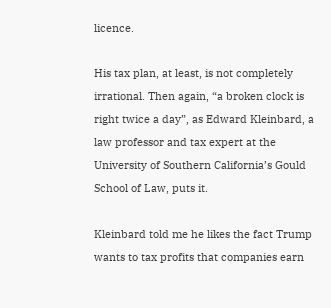licence.

His tax plan, at least, is not completely irrational. Then again, “a broken clock is right twice a day”, as Edward Kleinbard, a law professor and tax expert at the University of Southern California’s Gould School of Law, puts it.

Kleinbard told me he likes the fact Trump wants to tax profits that companies earn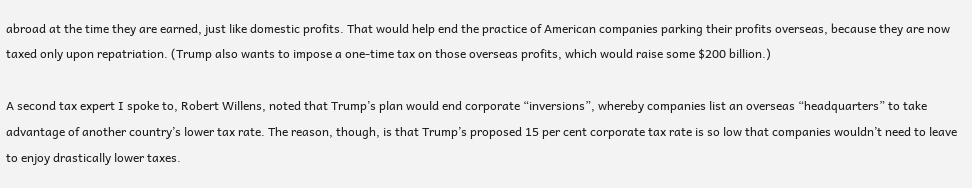abroad at the time they are earned, just like domestic profits. That would help end the practice of American companies parking their profits overseas, because they are now taxed only upon repatriation. (Trump also wants to impose a one-time tax on those overseas profits, which would raise some $200 billion.)

A second tax expert I spoke to, Robert Willens, noted that Trump’s plan would end corporate “inversions”, whereby companies list an overseas “headquarters” to take advantage of another country’s lower tax rate. The reason, though, is that Trump’s proposed 15 per cent corporate tax rate is so low that companies wouldn’t need to leave to enjoy drastically lower taxes.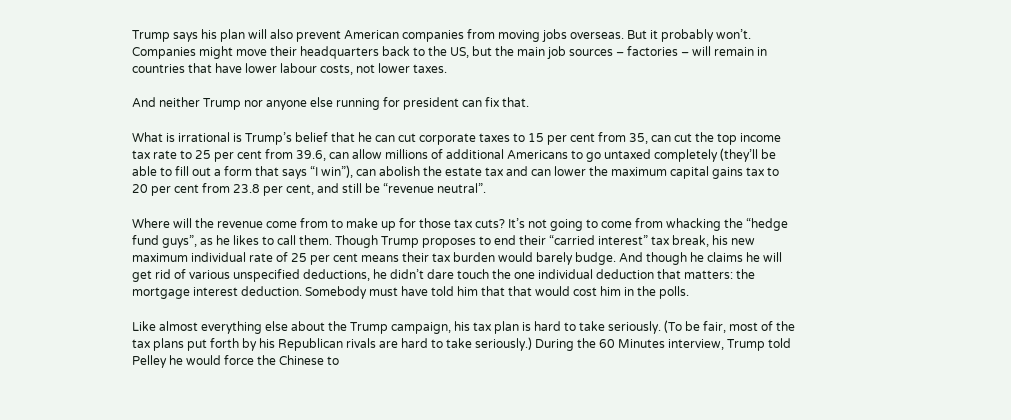Trump says his plan will also prevent American companies from moving jobs overseas. But it probably won’t. Companies might move their headquarters back to the US, but the main job sources – factories – will remain in countries that have lower labour costs, not lower taxes.

And neither Trump nor anyone else running for president can fix that.

What is irrational is Trump’s belief that he can cut corporate taxes to 15 per cent from 35, can cut the top income tax rate to 25 per cent from 39.6, can allow millions of additional Americans to go untaxed completely (they’ll be able to fill out a form that says “I win”), can abolish the estate tax and can lower the maximum capital gains tax to 20 per cent from 23.8 per cent, and still be “revenue neutral”.

Where will the revenue come from to make up for those tax cuts? It’s not going to come from whacking the “hedge fund guys”, as he likes to call them. Though Trump proposes to end their “carried interest” tax break, his new maximum individual rate of 25 per cent means their tax burden would barely budge. And though he claims he will get rid of various unspecified deductions, he didn’t dare touch the one individual deduction that matters: the mortgage interest deduction. Somebody must have told him that that would cost him in the polls.

Like almost everything else about the Trump campaign, his tax plan is hard to take seriously. (To be fair, most of the tax plans put forth by his Republican rivals are hard to take seriously.) During the 60 Minutes interview, Trump told Pelley he would force the Chinese to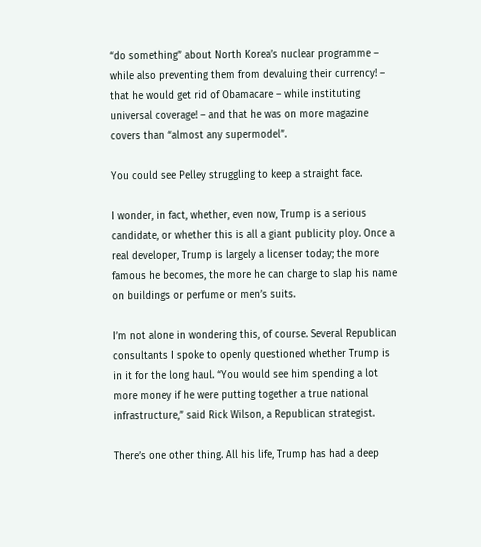“do something” about North Korea’s nuclear programme – while also preventing them from devaluing their currency! – that he would get rid of Obamacare – while instituting universal coverage! – and that he was on more magazine covers than “almost any supermodel”.

You could see Pelley struggling to keep a straight face.

I wonder, in fact, whether, even now, Trump is a serious candidate, or whether this is all a giant publicity ploy. Once a real developer, Trump is largely a licenser today; the more famous he becomes, the more he can charge to slap his name on buildings or perfume or men’s suits.

I’m not alone in wondering this, of course. Several Republican consultants I spoke to openly questioned whether Trump is in it for the long haul. “You would see him spending a lot more money if he were putting together a true national infrastructure,” said Rick Wilson, a Republican strategist.

There’s one other thing. All his life, Trump has had a deep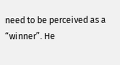need to be perceived as a “winner”. He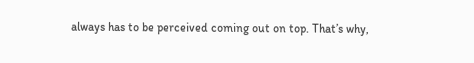always has to be perceived coming out on top. That’s why,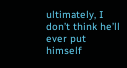ultimately, I don’t think he’ll ever put himself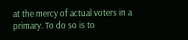at the mercy of actual voters in a primary. To do so is to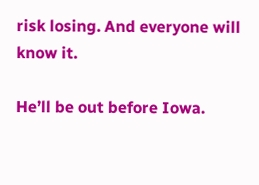risk losing. And everyone will know it.

He’ll be out before Iowa.